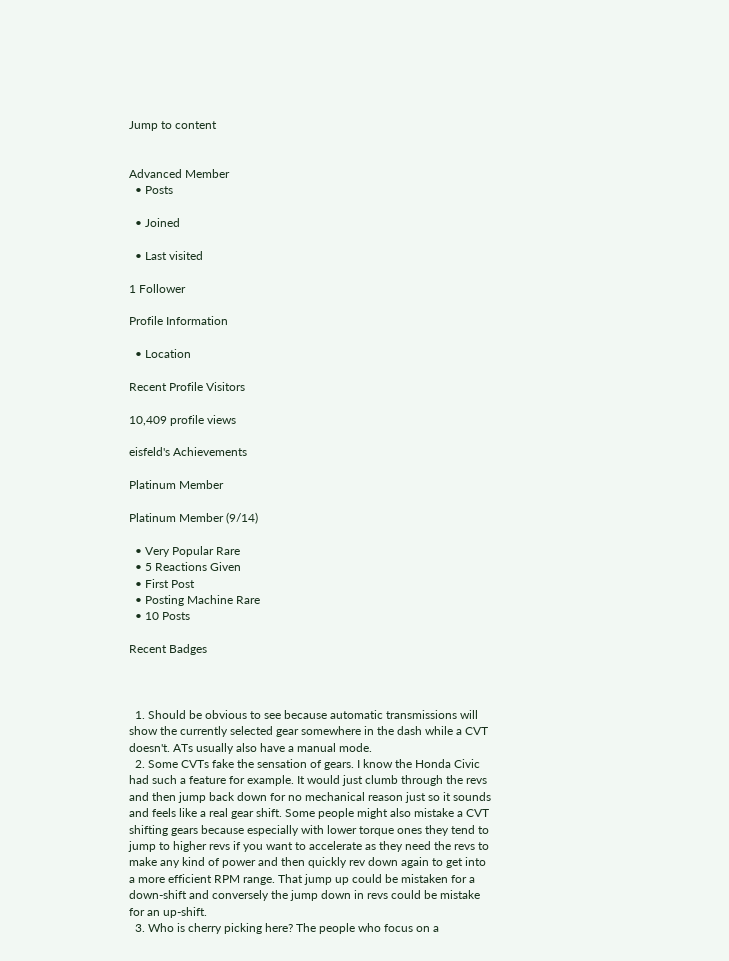Jump to content


Advanced Member
  • Posts

  • Joined

  • Last visited

1 Follower

Profile Information

  • Location

Recent Profile Visitors

10,409 profile views

eisfeld's Achievements

Platinum Member

Platinum Member (9/14)

  • Very Popular Rare
  • 5 Reactions Given
  • First Post
  • Posting Machine Rare
  • 10 Posts

Recent Badges



  1. Should be obvious to see because automatic transmissions will show the currently selected gear somewhere in the dash while a CVT doesn't. ATs usually also have a manual mode.
  2. Some CVTs fake the sensation of gears. I know the Honda Civic had such a feature for example. It would just clumb through the revs and then jump back down for no mechanical reason just so it sounds and feels like a real gear shift. Some people might also mistake a CVT shifting gears because especially with lower torque ones they tend to jump to higher revs if you want to accelerate as they need the revs to make any kind of power and then quickly rev down again to get into a more efficient RPM range. That jump up could be mistaken for a down-shift and conversely the jump down in revs could be mistake for an up-shift.
  3. Who is cherry picking here? The people who focus on a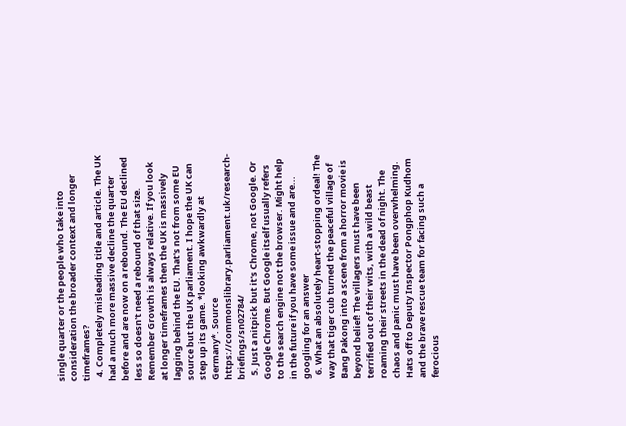single quarter or the people who take into consideration the broader context and longer timeframes?
  4. Completely misleading title and article. The UK had a much more massive decline the quarter before and are now on a rebound. The EU declined less so doesn't need a rebound of that size. Remember Growth is always relative. If you look at longer timeframes then the UK is massively lagging behind the EU. That's not from some EU source but the UK parliament. I hope the UK can step up its game. *looking awkwardly at Germany*. Source https://commonslibrary.parliament.uk/research-briefings/sn02784/
  5. Just a nitpick but it's Chrome, not Google. Or Google Chrome. But Google itself usually refers to the search engine not the browser. Might help in the future if you have some issue and are... googling for an answer
  6. What an absolutely heart-stopping ordeal! The way that tiger cub turned the peaceful village of Bang Pakong into a scene from a horror movie is beyond belief! The villagers must have been terrified out of their wits, with a wild beast roaming their streets in the dead of night. The chaos and panic must have been overwhelming. Hats off to Deputy Inspector Pongphop Kudhom and the brave rescue team for facing such a ferocious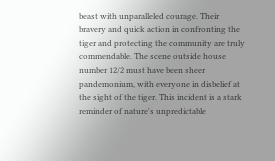beast with unparalleled courage. Their bravery and quick action in confronting the tiger and protecting the community are truly commendable. The scene outside house number 12/2 must have been sheer pandemonium, with everyone in disbelief at the sight of the tiger. This incident is a stark reminder of nature's unpredictable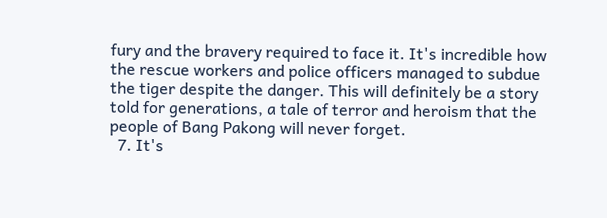fury and the bravery required to face it. It's incredible how the rescue workers and police officers managed to subdue the tiger despite the danger. This will definitely be a story told for generations, a tale of terror and heroism that the people of Bang Pakong will never forget.
  7. It's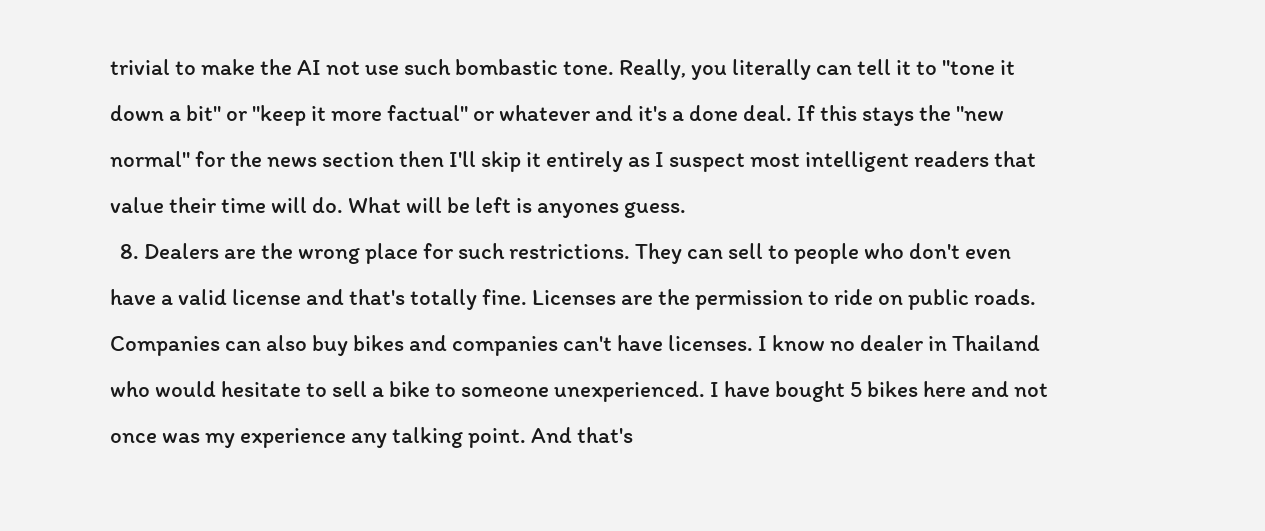trivial to make the AI not use such bombastic tone. Really, you literally can tell it to "tone it down a bit" or "keep it more factual" or whatever and it's a done deal. If this stays the "new normal" for the news section then I'll skip it entirely as I suspect most intelligent readers that value their time will do. What will be left is anyones guess.
  8. Dealers are the wrong place for such restrictions. They can sell to people who don't even have a valid license and that's totally fine. Licenses are the permission to ride on public roads. Companies can also buy bikes and companies can't have licenses. I know no dealer in Thailand who would hesitate to sell a bike to someone unexperienced. I have bought 5 bikes here and not once was my experience any talking point. And that's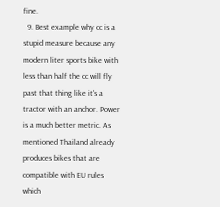fine.
  9. Best example why cc is a stupid measure because any modern liter sports bike with less than half the cc will fly past that thing like it's a tractor with an anchor. Power is a much better metric. As mentioned Thailand already produces bikes that are compatible with EU rules which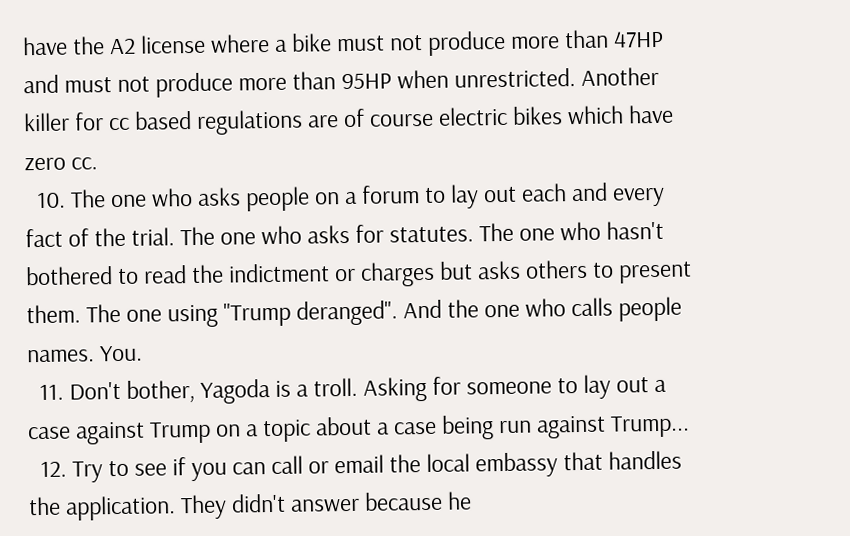have the A2 license where a bike must not produce more than 47HP and must not produce more than 95HP when unrestricted. Another killer for cc based regulations are of course electric bikes which have zero cc.
  10. The one who asks people on a forum to lay out each and every fact of the trial. The one who asks for statutes. The one who hasn't bothered to read the indictment or charges but asks others to present them. The one using "Trump deranged". And the one who calls people names. You.
  11. Don't bother, Yagoda is a troll. Asking for someone to lay out a case against Trump on a topic about a case being run against Trump...
  12. Try to see if you can call or email the local embassy that handles the application. They didn't answer because he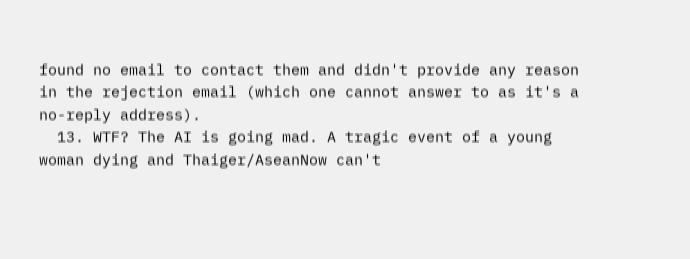found no email to contact them and didn't provide any reason in the rejection email (which one cannot answer to as it's a no-reply address).
  13. WTF? The AI is going mad. A tragic event of a young woman dying and Thaiger/AseanNow can't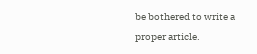be bothered to write a proper article.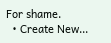For shame.
  • Create New...